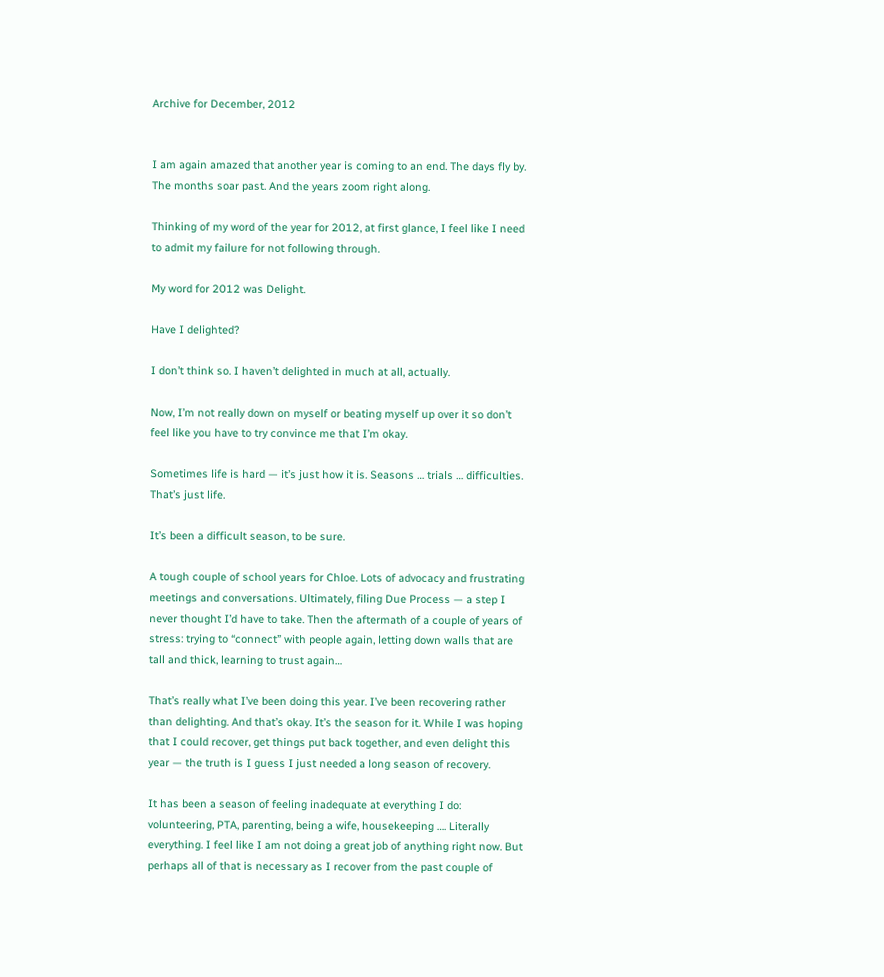Archive for December, 2012


I am again amazed that another year is coming to an end. The days fly by. The months soar past. And the years zoom right along.

Thinking of my word of the year for 2012, at first glance, I feel like I need to admit my failure for not following through.

My word for 2012 was Delight.

Have I delighted?

I don’t think so. I haven’t delighted in much at all, actually.

Now, I’m not really down on myself or beating myself up over it so don’t feel like you have to try convince me that I’m okay.

Sometimes life is hard — it’s just how it is. Seasons … trials … difficulties. That’s just life.

It’s been a difficult season, to be sure.

A tough couple of school years for Chloe. Lots of advocacy and frustrating meetings and conversations. Ultimately, filing Due Process — a step I never thought I’d have to take. Then the aftermath of a couple of years of stress: trying to “connect” with people again, letting down walls that are tall and thick, learning to trust again…

That’s really what I’ve been doing this year. I’ve been recovering rather than delighting. And that’s okay. It’s the season for it. While I was hoping that I could recover, get things put back together, and even delight this year — the truth is I guess I just needed a long season of recovery.

It has been a season of feeling inadequate at everything I do: volunteering, PTA, parenting, being a wife, housekeeping …. Literally everything. I feel like I am not doing a great job of anything right now. But perhaps all of that is necessary as I recover from the past couple of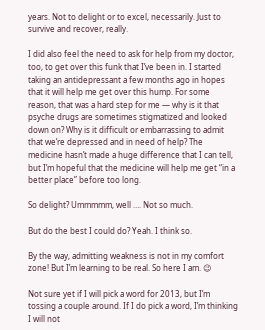years. Not to delight or to excel, necessarily. Just to survive and recover, really.

I did also feel the need to ask for help from my doctor, too, to get over this funk that I’ve been in. I started taking an antidepressant a few months ago in hopes that it will help me get over this hump. For some reason, that was a hard step for me — why is it that psyche drugs are sometimes stigmatized and looked down on? Why is it difficult or embarrassing to admit that we’re depressed and in need of help? The medicine hasn’t made a huge difference that I can tell, but I’m hopeful that the medicine will help me get “in a better place” before too long.

So delight? Ummmmm, well …. Not so much.

But do the best I could do? Yeah. I think so.

By the way, admitting weakness is not in my comfort zone! But I’m learning to be real. So here I am. 😉

Not sure yet if I will pick a word for 2013, but I’m tossing a couple around. If I do pick a word, I’m thinking I will not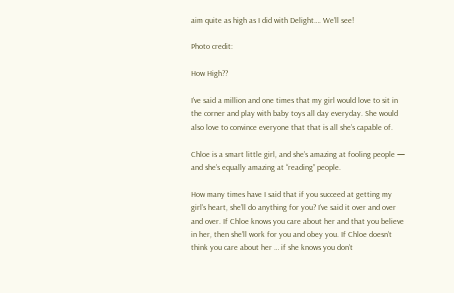aim quite as high as I did with Delight…. We’ll see!

Photo credit:

How High??

I’ve said a million and one times that my girl would love to sit in the corner and play with baby toys all day everyday. She would also love to convince everyone that that is all she’s capable of.

Chloe is a smart little girl, and she’s amazing at fooling people — and she’s equally amazing at “reading” people.

How many times have I said that if you succeed at getting my girl’s heart, she’ll do anything for you? I’ve said it over and over and over. If Chloe knows you care about her and that you believe in her, then she’ll work for you and obey you. If Chloe doesn’t think you care about her … if she knows you don’t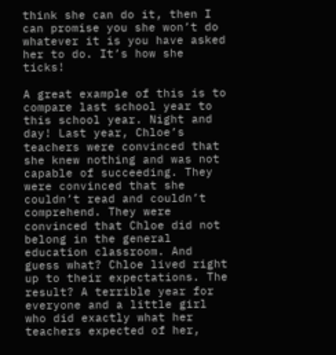think she can do it, then I can promise you she won’t do whatever it is you have asked her to do. It’s how she ticks!

A great example of this is to compare last school year to this school year. Night and day! Last year, Chloe’s teachers were convinced that she knew nothing and was not capable of succeeding. They were convinced that she couldn’t read and couldn’t comprehend. They were convinced that Chloe did not belong in the general education classroom. And guess what? Chloe lived right up to their expectations. The result? A terrible year for everyone and a little girl who did exactly what her teachers expected of her,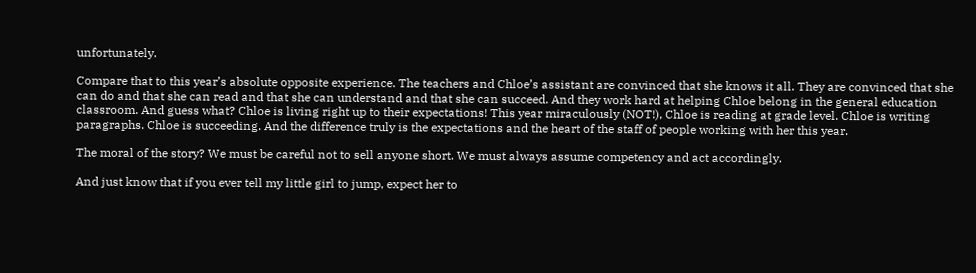unfortunately.

Compare that to this year’s absolute opposite experience. The teachers and Chloe’s assistant are convinced that she knows it all. They are convinced that she can do and that she can read and that she can understand and that she can succeed. And they work hard at helping Chloe belong in the general education classroom. And guess what? Chloe is living right up to their expectations! This year miraculously (NOT!), Chloe is reading at grade level. Chloe is writing paragraphs. Chloe is succeeding. And the difference truly is the expectations and the heart of the staff of people working with her this year.

The moral of the story? We must be careful not to sell anyone short. We must always assume competency and act accordingly.

And just know that if you ever tell my little girl to jump, expect her to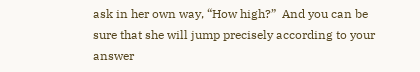ask in her own way, “How high?”  And you can be sure that she will jump precisely according to your answer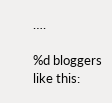….

%d bloggers like this: